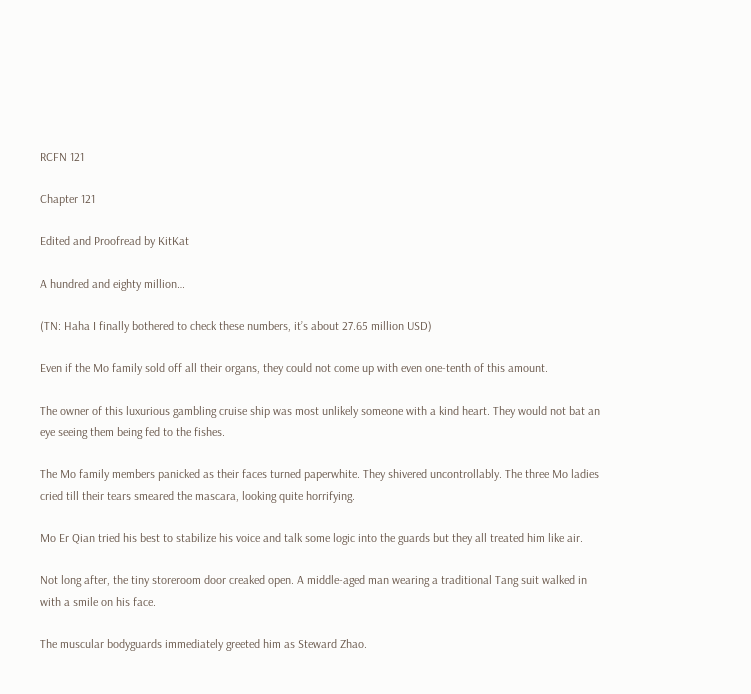RCFN 121

Chapter 121

Edited and Proofread by KitKat

A hundred and eighty million…

(TN: Haha I finally bothered to check these numbers, it’s about 27.65 million USD)

Even if the Mo family sold off all their organs, they could not come up with even one-tenth of this amount.

The owner of this luxurious gambling cruise ship was most unlikely someone with a kind heart. They would not bat an eye seeing them being fed to the fishes.

The Mo family members panicked as their faces turned paperwhite. They shivered uncontrollably. The three Mo ladies cried till their tears smeared the mascara, looking quite horrifying.

Mo Er Qian tried his best to stabilize his voice and talk some logic into the guards but they all treated him like air.

Not long after, the tiny storeroom door creaked open. A middle-aged man wearing a traditional Tang suit walked in with a smile on his face.

The muscular bodyguards immediately greeted him as Steward Zhao.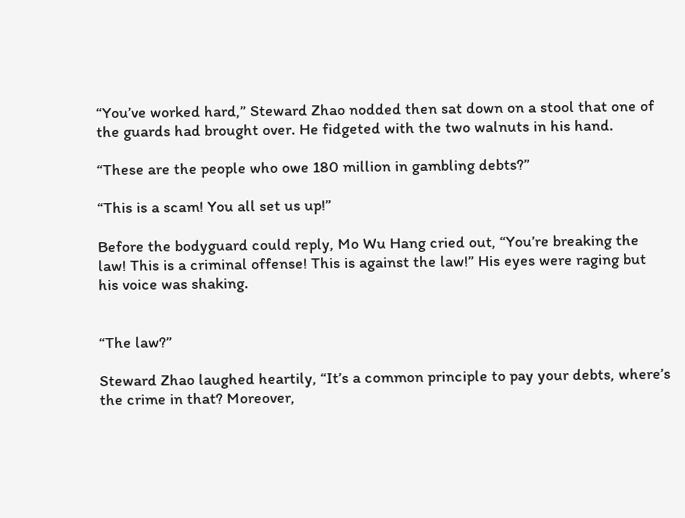“You’ve worked hard,” Steward Zhao nodded then sat down on a stool that one of the guards had brought over. He fidgeted with the two walnuts in his hand.

“These are the people who owe 180 million in gambling debts?”

“This is a scam! You all set us up!”

Before the bodyguard could reply, Mo Wu Hang cried out, “You’re breaking the law! This is a criminal offense! This is against the law!” His eyes were raging but his voice was shaking.


“The law?”

Steward Zhao laughed heartily, “It’s a common principle to pay your debts, where’s the crime in that? Moreover,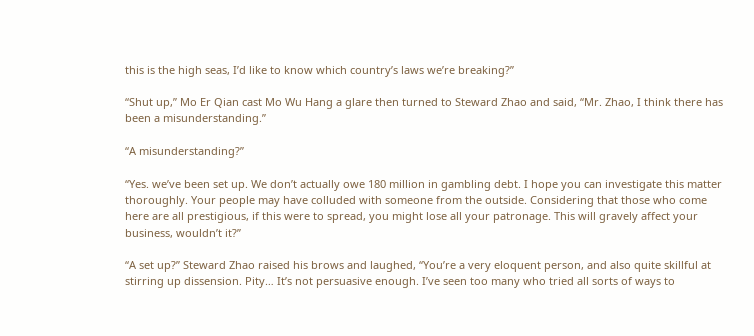this is the high seas, I’d like to know which country’s laws we’re breaking?”

“Shut up,” Mo Er Qian cast Mo Wu Hang a glare then turned to Steward Zhao and said, “Mr. Zhao, I think there has been a misunderstanding.”

“A misunderstanding?”

“Yes. we’ve been set up. We don’t actually owe 180 million in gambling debt. I hope you can investigate this matter thoroughly. Your people may have colluded with someone from the outside. Considering that those who come here are all prestigious, if this were to spread, you might lose all your patronage. This will gravely affect your business, wouldn’t it?”

“A set up?” Steward Zhao raised his brows and laughed, “You’re a very eloquent person, and also quite skillful at stirring up dissension. Pity… It’s not persuasive enough. I’ve seen too many who tried all sorts of ways to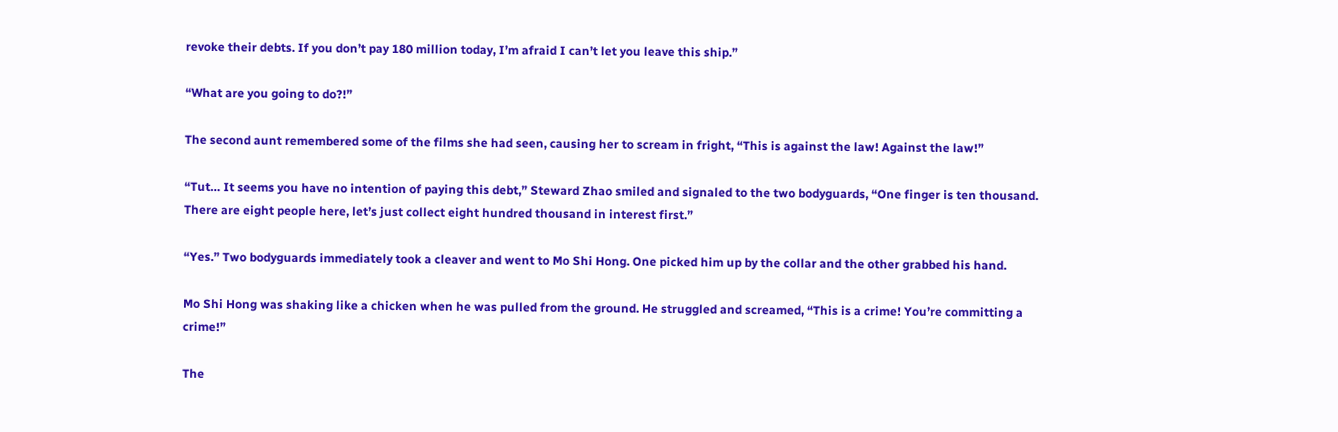revoke their debts. If you don’t pay 180 million today, I’m afraid I can’t let you leave this ship.”

“What are you going to do?!”

The second aunt remembered some of the films she had seen, causing her to scream in fright, “This is against the law! Against the law!”

“Tut… It seems you have no intention of paying this debt,” Steward Zhao smiled and signaled to the two bodyguards, “One finger is ten thousand. There are eight people here, let’s just collect eight hundred thousand in interest first.”

“Yes.” Two bodyguards immediately took a cleaver and went to Mo Shi Hong. One picked him up by the collar and the other grabbed his hand.

Mo Shi Hong was shaking like a chicken when he was pulled from the ground. He struggled and screamed, “This is a crime! You’re committing a crime!”

The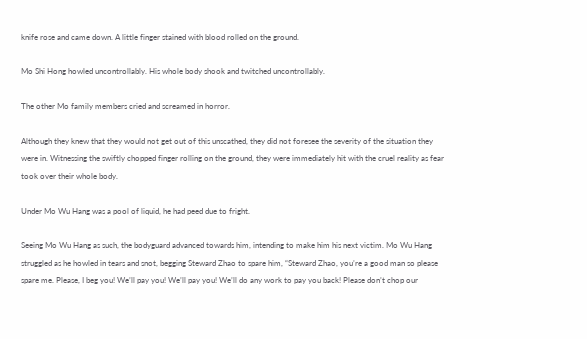knife rose and came down. A little finger stained with blood rolled on the ground.

Mo Shi Hong howled uncontrollably. His whole body shook and twitched uncontrollably.

The other Mo family members cried and screamed in horror.

Although they knew that they would not get out of this unscathed, they did not foresee the severity of the situation they were in. Witnessing the swiftly chopped finger rolling on the ground, they were immediately hit with the cruel reality as fear took over their whole body.

Under Mo Wu Hang was a pool of liquid, he had peed due to fright.

Seeing Mo Wu Hang as such, the bodyguard advanced towards him, intending to make him his next victim. Mo Wu Hang struggled as he howled in tears and snot, begging Steward Zhao to spare him, “Steward Zhao, you’re a good man so please spare me. Please, I beg you! We’ll pay you! We’ll pay you! We’ll do any work to pay you back! Please don’t chop our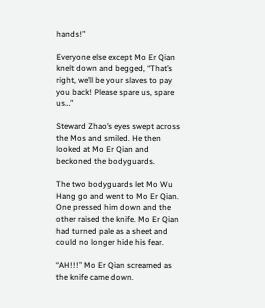hands!”

Everyone else except Mo Er Qian knelt down and begged, “That’s right, we’ll be your slaves to pay you back! Please spare us, spare us…”

Steward Zhao’s eyes swept across the Mos and smiled. He then looked at Mo Er Qian and beckoned the bodyguards.

The two bodyguards let Mo Wu Hang go and went to Mo Er Qian. One pressed him down and the other raised the knife. Mo Er Qian had turned pale as a sheet and could no longer hide his fear.

“AH!!!” Mo Er Qian screamed as the knife came down.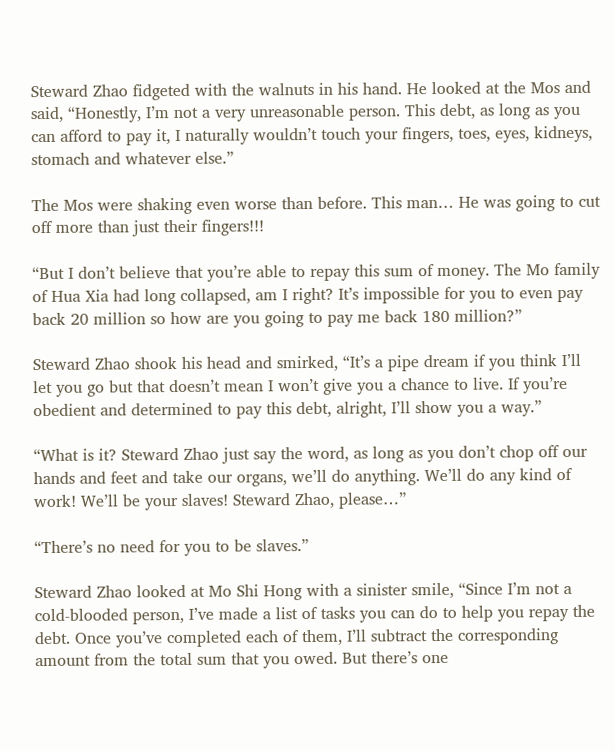Steward Zhao fidgeted with the walnuts in his hand. He looked at the Mos and said, “Honestly, I’m not a very unreasonable person. This debt, as long as you can afford to pay it, I naturally wouldn’t touch your fingers, toes, eyes, kidneys, stomach and whatever else.”

The Mos were shaking even worse than before. This man… He was going to cut off more than just their fingers!!!

“But I don’t believe that you’re able to repay this sum of money. The Mo family of Hua Xia had long collapsed, am I right? It’s impossible for you to even pay back 20 million so how are you going to pay me back 180 million?”

Steward Zhao shook his head and smirked, “It’s a pipe dream if you think I’ll let you go but that doesn’t mean I won’t give you a chance to live. If you’re obedient and determined to pay this debt, alright, I’ll show you a way.”

“What is it? Steward Zhao just say the word, as long as you don’t chop off our hands and feet and take our organs, we’ll do anything. We’ll do any kind of work! We’ll be your slaves! Steward Zhao, please…”

“There’s no need for you to be slaves.”

Steward Zhao looked at Mo Shi Hong with a sinister smile, “Since I’m not a cold-blooded person, I’ve made a list of tasks you can do to help you repay the debt. Once you’ve completed each of them, I’ll subtract the corresponding amount from the total sum that you owed. But there’s one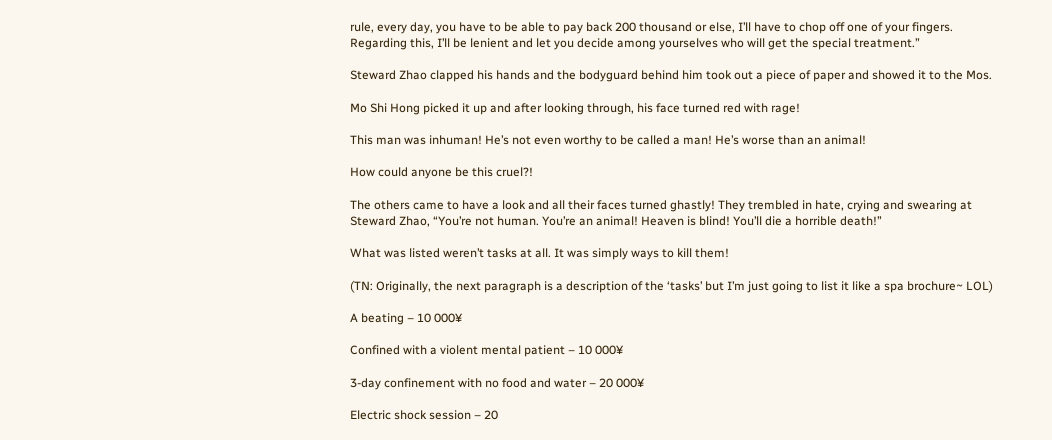rule, every day, you have to be able to pay back 200 thousand or else, I’ll have to chop off one of your fingers. Regarding this, I’ll be lenient and let you decide among yourselves who will get the special treatment.”

Steward Zhao clapped his hands and the bodyguard behind him took out a piece of paper and showed it to the Mos.

Mo Shi Hong picked it up and after looking through, his face turned red with rage!

This man was inhuman! He’s not even worthy to be called a man! He’s worse than an animal!

How could anyone be this cruel?!

The others came to have a look and all their faces turned ghastly! They trembled in hate, crying and swearing at Steward Zhao, “You’re not human. You’re an animal! Heaven is blind! You’ll die a horrible death!”

What was listed weren’t tasks at all. It was simply ways to kill them!

(TN: Originally, the next paragraph is a description of the ‘tasks’ but I’m just going to list it like a spa brochure~ LOL)

A beating – 10 000¥

Confined with a violent mental patient – 10 000¥

3-day confinement with no food and water – 20 000¥

Electric shock session – 20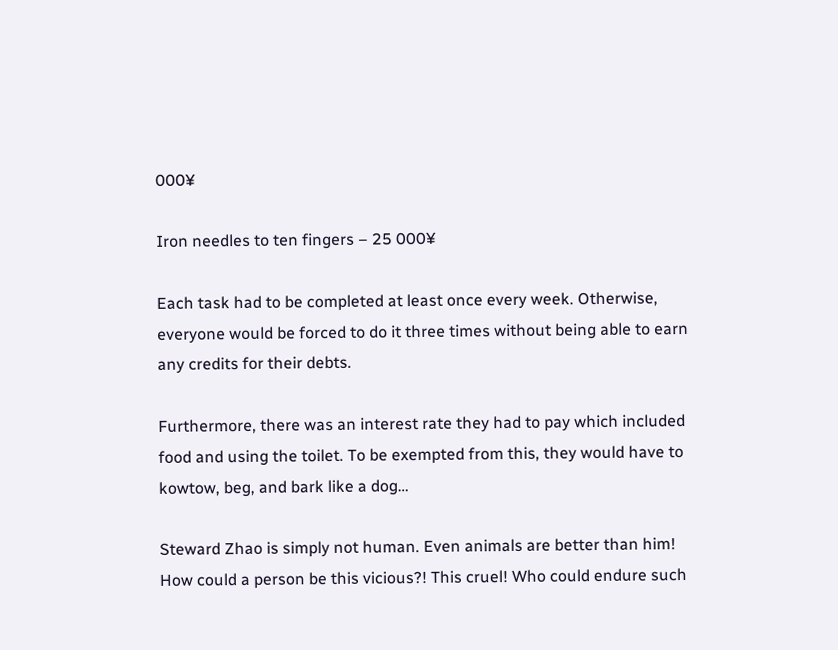000¥

Iron needles to ten fingers – 25 000¥

Each task had to be completed at least once every week. Otherwise, everyone would be forced to do it three times without being able to earn any credits for their debts.

Furthermore, there was an interest rate they had to pay which included food and using the toilet. To be exempted from this, they would have to kowtow, beg, and bark like a dog…

Steward Zhao is simply not human. Even animals are better than him! How could a person be this vicious?! This cruel! Who could endure such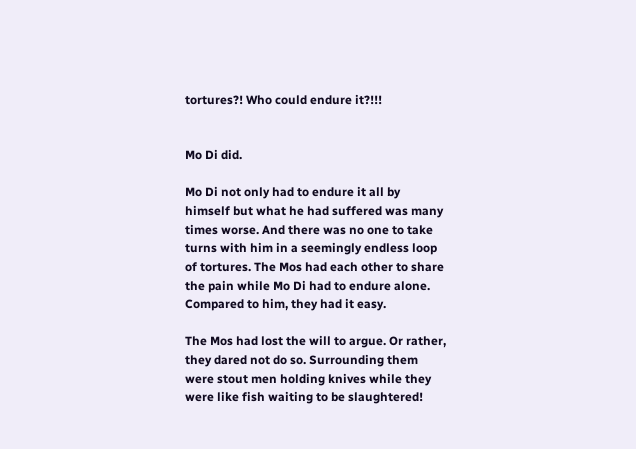tortures?! Who could endure it?!!!


Mo Di did.

Mo Di not only had to endure it all by himself but what he had suffered was many times worse. And there was no one to take turns with him in a seemingly endless loop of tortures. The Mos had each other to share the pain while Mo Di had to endure alone. Compared to him, they had it easy.

The Mos had lost the will to argue. Or rather, they dared not do so. Surrounding them were stout men holding knives while they were like fish waiting to be slaughtered!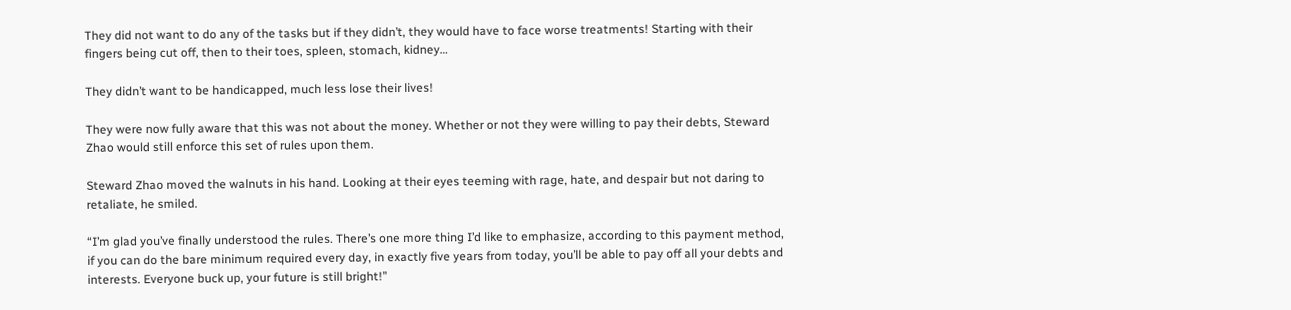They did not want to do any of the tasks but if they didn’t, they would have to face worse treatments! Starting with their fingers being cut off, then to their toes, spleen, stomach, kidney…

They didn’t want to be handicapped, much less lose their lives!

They were now fully aware that this was not about the money. Whether or not they were willing to pay their debts, Steward Zhao would still enforce this set of rules upon them.

Steward Zhao moved the walnuts in his hand. Looking at their eyes teeming with rage, hate, and despair but not daring to retaliate, he smiled.

“I’m glad you’ve finally understood the rules. There’s one more thing I’d like to emphasize, according to this payment method, if you can do the bare minimum required every day, in exactly five years from today, you’ll be able to pay off all your debts and interests. Everyone buck up, your future is still bright!”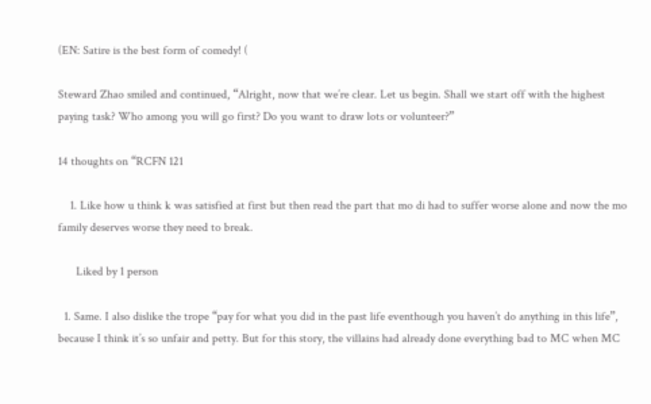(EN: Satire is the best form of comedy! (

Steward Zhao smiled and continued, “Alright, now that we’re clear. Let us begin. Shall we start off with the highest paying task? Who among you will go first? Do you want to draw lots or volunteer?”

14 thoughts on “RCFN 121

    1. Like how u think k was satisfied at first but then read the part that mo di had to suffer worse alone and now the mo family deserves worse they need to break.

      Liked by 1 person

  1. Same. I also dislike the trope “pay for what you did in the past life eventhough you haven’t do anything in this life”, because I think it’s so unfair and petty. But for this story, the villains had already done everything bad to MC when MC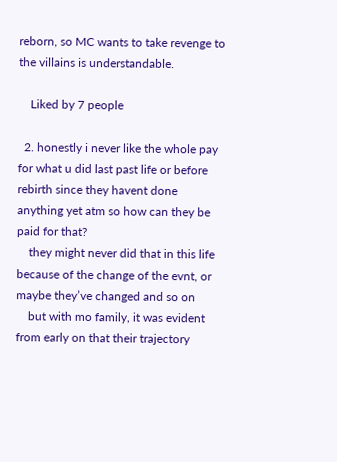reborn, so MC wants to take revenge to the villains is understandable.

    Liked by 7 people

  2. honestly i never like the whole pay for what u did last past life or before rebirth since they havent done anything yet atm so how can they be paid for that?
    they might never did that in this life because of the change of the evnt, or maybe they’ve changed and so on
    but with mo family, it was evident from early on that their trajectory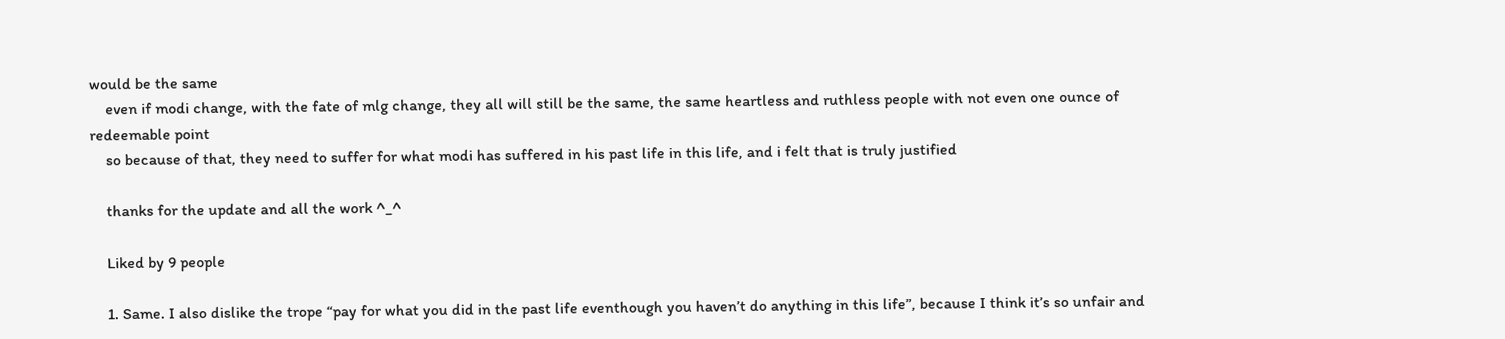would be the same
    even if modi change, with the fate of mlg change, they all will still be the same, the same heartless and ruthless people with not even one ounce of redeemable point
    so because of that, they need to suffer for what modi has suffered in his past life in this life, and i felt that is truly justified

    thanks for the update and all the work ^_^

    Liked by 9 people

    1. Same. I also dislike the trope “pay for what you did in the past life eventhough you haven’t do anything in this life”, because I think it’s so unfair and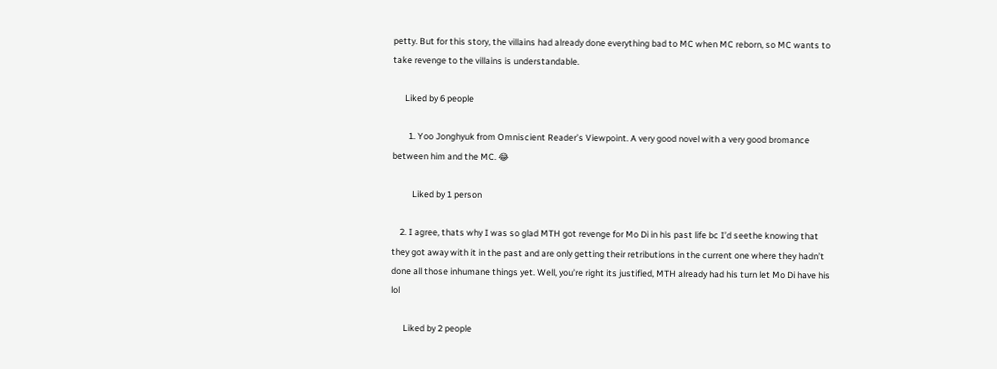petty. But for this story, the villains had already done everything bad to MC when MC reborn, so MC wants to take revenge to the villains is understandable.

      Liked by 6 people

        1. Yoo Jonghyuk from Omniscient Reader’s Viewpoint. A very good novel with a very good bromance between him and the MC. 😂

          Liked by 1 person

    2. I agree, thats why I was so glad MTH got revenge for Mo Di in his past life bc I’d seethe knowing that they got away with it in the past and are only getting their retributions in the current one where they hadn’t done all those inhumane things yet. Well, you’re right its justified, MTH already had his turn let Mo Di have his lol

      Liked by 2 people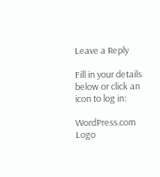Leave a Reply

Fill in your details below or click an icon to log in:

WordPress.com Logo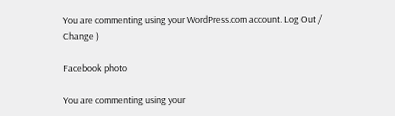You are commenting using your WordPress.com account. Log Out /  Change )

Facebook photo

You are commenting using your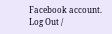Facebook account. Log Out /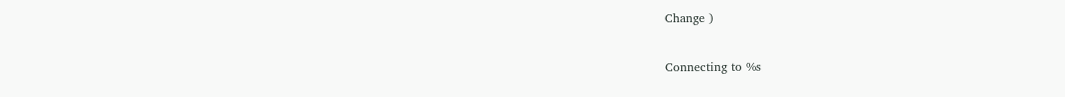Change )

Connecting to %s